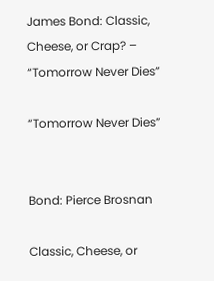James Bond: Classic, Cheese, or Crap? – “Tomorrow Never Dies”

“Tomorrow Never Dies”


Bond: Pierce Brosnan

Classic, Cheese, or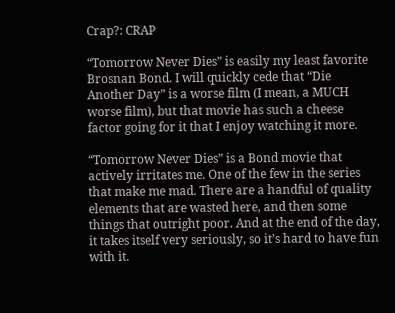Crap?: CRAP

“Tomorrow Never Dies” is easily my least favorite Brosnan Bond. I will quickly cede that “Die Another Day” is a worse film (I mean, a MUCH worse film), but that movie has such a cheese factor going for it that I enjoy watching it more.

“Tomorrow Never Dies” is a Bond movie that actively irritates me. One of the few in the series that make me mad. There are a handful of quality elements that are wasted here, and then some things that outright poor. And at the end of the day, it takes itself very seriously, so it’s hard to have fun with it.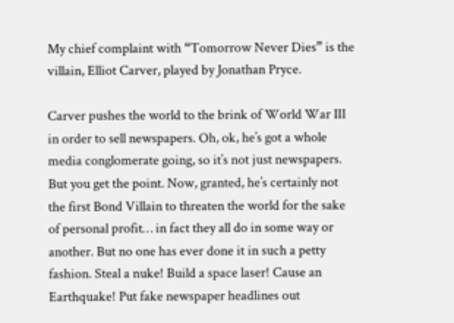My chief complaint with “Tomorrow Never Dies” is the villain, Elliot Carver, played by Jonathan Pryce.

Carver pushes the world to the brink of World War III in order to sell newspapers. Oh, ok, he’s got a whole media conglomerate going, so it’s not just newspapers. But you get the point. Now, granted, he’s certainly not the first Bond Villain to threaten the world for the sake of personal profit… in fact they all do in some way or another. But no one has ever done it in such a petty fashion. Steal a nuke! Build a space laser! Cause an Earthquake! Put fake newspaper headlines out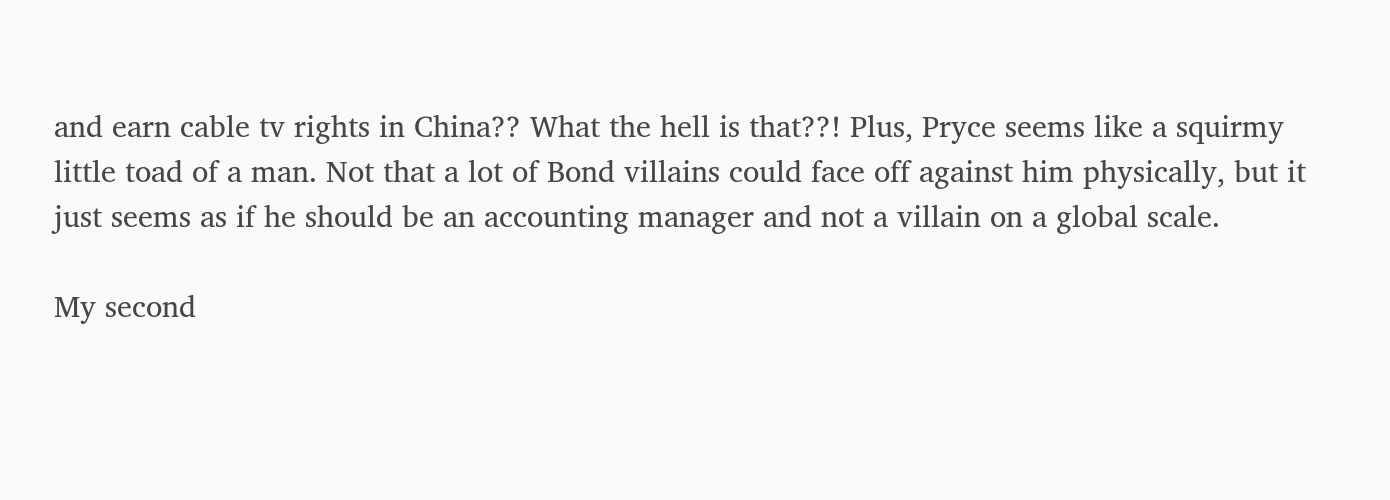and earn cable tv rights in China?? What the hell is that??! Plus, Pryce seems like a squirmy little toad of a man. Not that a lot of Bond villains could face off against him physically, but it just seems as if he should be an accounting manager and not a villain on a global scale.

My second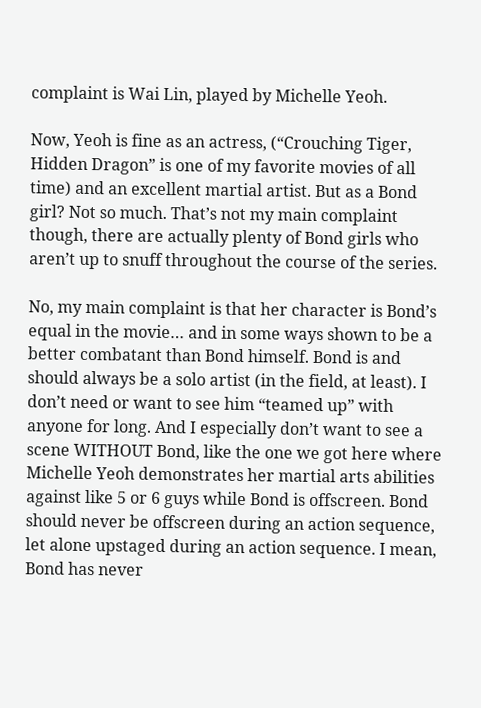complaint is Wai Lin, played by Michelle Yeoh.

Now, Yeoh is fine as an actress, (“Crouching Tiger, Hidden Dragon” is one of my favorite movies of all time) and an excellent martial artist. But as a Bond girl? Not so much. That’s not my main complaint though, there are actually plenty of Bond girls who aren’t up to snuff throughout the course of the series.

No, my main complaint is that her character is Bond’s equal in the movie… and in some ways shown to be a better combatant than Bond himself. Bond is and should always be a solo artist (in the field, at least). I don’t need or want to see him “teamed up” with anyone for long. And I especially don’t want to see a scene WITHOUT Bond, like the one we got here where Michelle Yeoh demonstrates her martial arts abilities against like 5 or 6 guys while Bond is offscreen. Bond should never be offscreen during an action sequence, let alone upstaged during an action sequence. I mean, Bond has never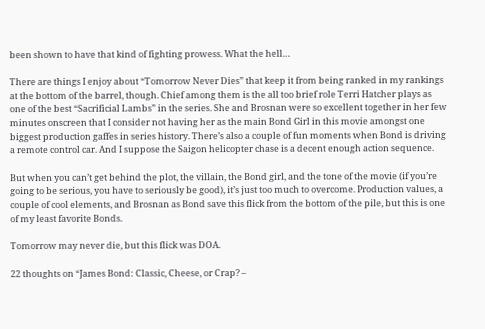been shown to have that kind of fighting prowess. What the hell…

There are things I enjoy about “Tomorrow Never Dies” that keep it from being ranked in my rankings at the bottom of the barrel, though. Chief among them is the all too brief role Terri Hatcher plays as one of the best “Sacrificial Lambs” in the series. She and Brosnan were so excellent together in her few minutes onscreen that I consider not having her as the main Bond Girl in this movie amongst one biggest production gaffes in series history. There’s also a couple of fun moments when Bond is driving a remote control car. And I suppose the Saigon helicopter chase is a decent enough action sequence.

But when you can’t get behind the plot, the villain, the Bond girl, and the tone of the movie (if you’re going to be serious, you have to seriously be good), it’s just too much to overcome. Production values, a couple of cool elements, and Brosnan as Bond save this flick from the bottom of the pile, but this is one of my least favorite Bonds.

Tomorrow may never die, but this flick was DOA.

22 thoughts on “James Bond: Classic, Cheese, or Crap? –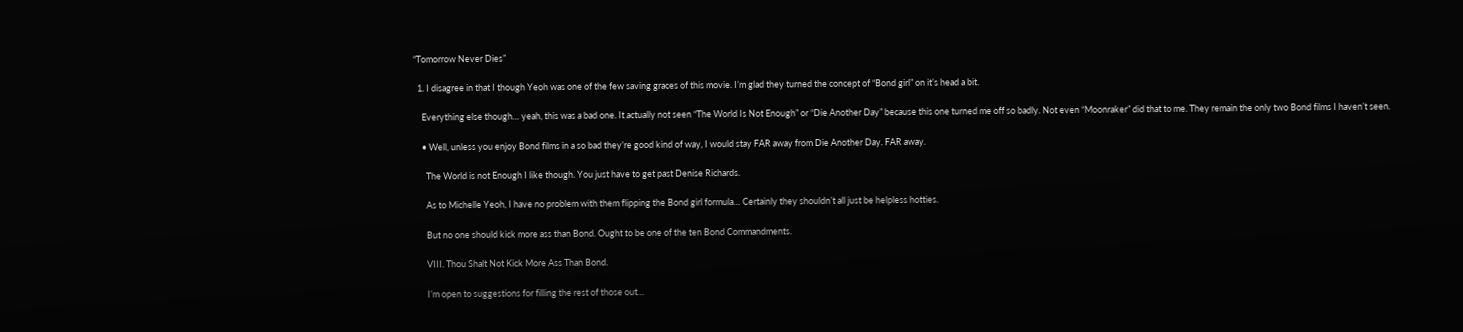“Tomorrow Never Dies”

  1. I disagree in that I though Yeoh was one of the few saving graces of this movie. I’m glad they turned the concept of “Bond girl” on it’s head a bit.

    Everything else though… yeah, this was a bad one. It actually not seen “The World Is Not Enough” or “Die Another Day” because this one turned me off so badly. Not even “Moonraker” did that to me. They remain the only two Bond films I haven’t seen.

    • Well, unless you enjoy Bond films in a so bad they’re good kind of way, I would stay FAR away from Die Another Day. FAR away.

      The World is not Enough I like though. You just have to get past Denise Richards.

      As to Michelle Yeoh, I have no problem with them flipping the Bond girl formula… Certainly they shouldn’t all just be helpless hotties.

      But no one should kick more ass than Bond. Ought to be one of the ten Bond Commandments.

      VIII. Thou Shalt Not Kick More Ass Than Bond.

      I’m open to suggestions for filling the rest of those out…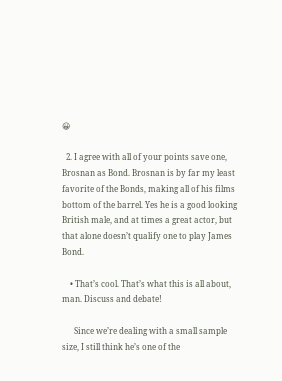😀

  2. I agree with all of your points save one, Brosnan as Bond. Brosnan is by far my least favorite of the Bonds, making all of his films bottom of the barrel. Yes he is a good looking British male, and at times a great actor, but that alone doesn’t qualify one to play James Bond.

    • That’s cool. That’s what this is all about, man. Discuss and debate!

      Since we’re dealing with a small sample size, I still think he’s one of the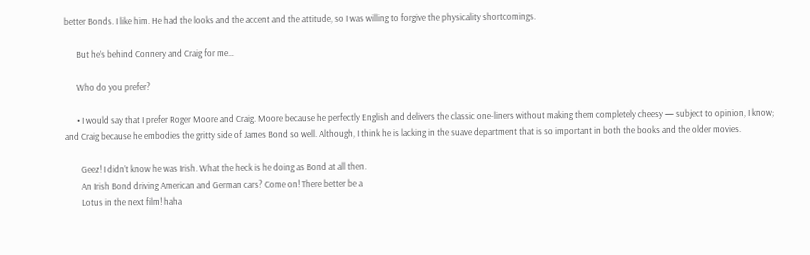better Bonds. I like him. He had the looks and the accent and the attitude, so I was willing to forgive the physicality shortcomings.

      But he’s behind Connery and Craig for me…

      Who do you prefer?

      • I would say that I prefer Roger Moore and Craig. Moore because he perfectly English and delivers the classic one-liners without making them completely cheesy — subject to opinion, I know; and Craig because he embodies the gritty side of James Bond so well. Although, I think he is lacking in the suave department that is so important in both the books and the older movies.

        Geez! I didn’t know he was Irish. What the heck is he doing as Bond at all then.
        An Irish Bond driving American and German cars? Come on! There better be a
        Lotus in the next film! haha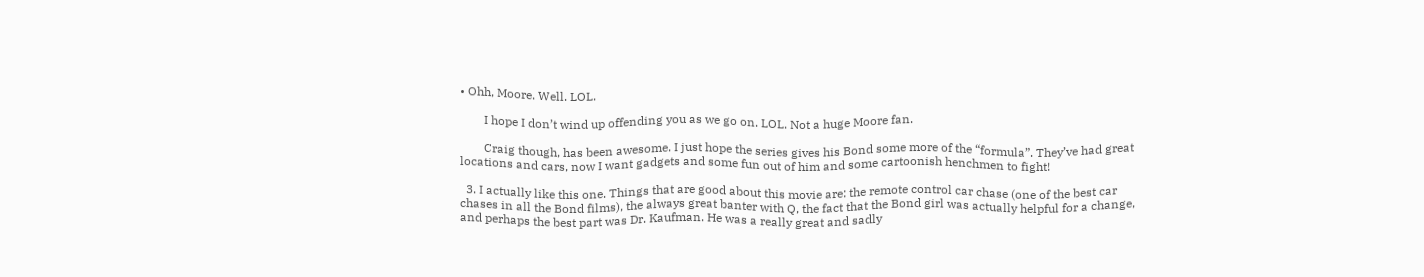• Ohh, Moore. Well. LOL.

        I hope I don’t wind up offending you as we go on. LOL. Not a huge Moore fan.

        Craig though, has been awesome. I just hope the series gives his Bond some more of the “formula”. They’ve had great locations and cars, now I want gadgets and some fun out of him and some cartoonish henchmen to fight!

  3. I actually like this one. Things that are good about this movie are: the remote control car chase (one of the best car chases in all the Bond films), the always great banter with Q, the fact that the Bond girl was actually helpful for a change, and perhaps the best part was Dr. Kaufman. He was a really great and sadly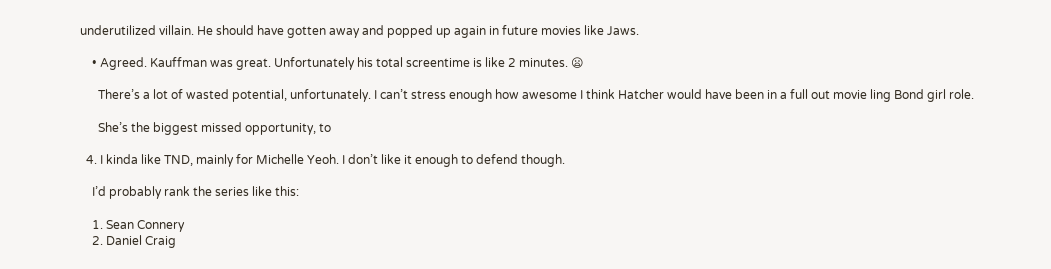underutilized villain. He should have gotten away and popped up again in future movies like Jaws.

    • Agreed. Kauffman was great. Unfortunately his total screentime is like 2 minutes. 😦

      There’s a lot of wasted potential, unfortunately. I can’t stress enough how awesome I think Hatcher would have been in a full out movie ling Bond girl role.

      She’s the biggest missed opportunity, to

  4. I kinda like TND, mainly for Michelle Yeoh. I don’t like it enough to defend though.

    I’d probably rank the series like this:

    1. Sean Connery
    2. Daniel Craig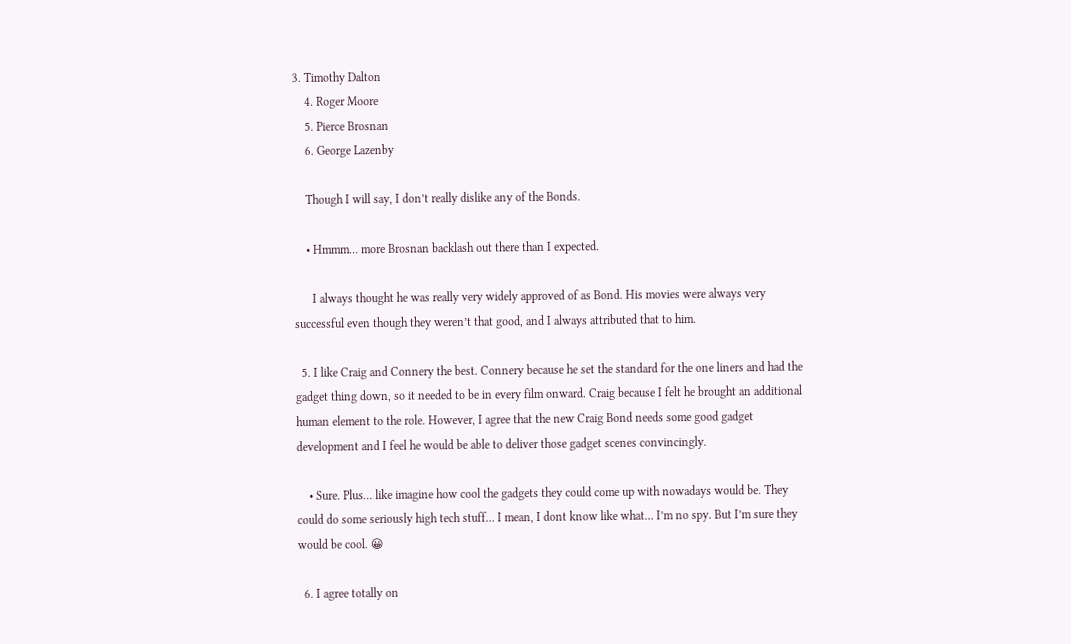3. Timothy Dalton
    4. Roger Moore
    5. Pierce Brosnan
    6. George Lazenby

    Though I will say, I don’t really dislike any of the Bonds.

    • Hmmm… more Brosnan backlash out there than I expected.

      I always thought he was really very widely approved of as Bond. His movies were always very successful even though they weren’t that good, and I always attributed that to him.

  5. I like Craig and Connery the best. Connery because he set the standard for the one liners and had the gadget thing down, so it needed to be in every film onward. Craig because I felt he brought an additional human element to the role. However, I agree that the new Craig Bond needs some good gadget development and I feel he would be able to deliver those gadget scenes convincingly.

    • Sure. Plus… like imagine how cool the gadgets they could come up with nowadays would be. They could do some seriously high tech stuff… I mean, I dont know like what… I’m no spy. But I’m sure they would be cool. 😀

  6. I agree totally on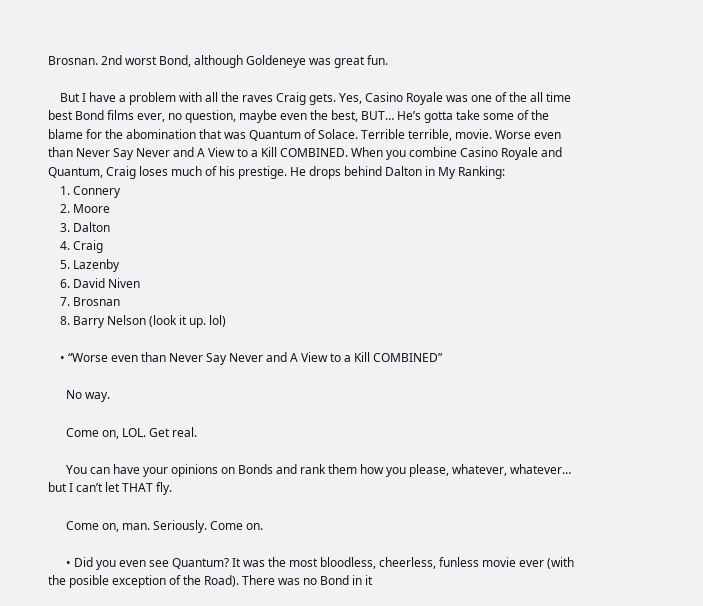Brosnan. 2nd worst Bond, although Goldeneye was great fun.

    But I have a problem with all the raves Craig gets. Yes, Casino Royale was one of the all time best Bond films ever, no question, maybe even the best, BUT… He’s gotta take some of the blame for the abomination that was Quantum of Solace. Terrible terrible, movie. Worse even than Never Say Never and A View to a Kill COMBINED. When you combine Casino Royale and Quantum, Craig loses much of his prestige. He drops behind Dalton in My Ranking:
    1. Connery
    2. Moore
    3. Dalton
    4. Craig
    5. Lazenby
    6. David Niven
    7. Brosnan
    8. Barry Nelson (look it up. lol)

    • “Worse even than Never Say Never and A View to a Kill COMBINED”

      No way.

      Come on, LOL. Get real.

      You can have your opinions on Bonds and rank them how you please, whatever, whatever… but I can’t let THAT fly.

      Come on, man. Seriously. Come on.

      • Did you even see Quantum? It was the most bloodless, cheerless, funless movie ever (with the posible exception of the Road). There was no Bond in it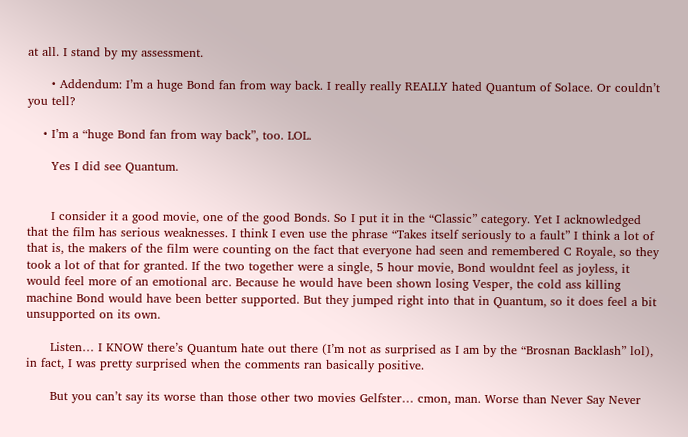at all. I stand by my assessment.

      • Addendum: I’m a huge Bond fan from way back. I really really REALLY hated Quantum of Solace. Or couldn’t you tell?

    • I’m a “huge Bond fan from way back”, too. LOL.

      Yes I did see Quantum.


      I consider it a good movie, one of the good Bonds. So I put it in the “Classic” category. Yet I acknowledged that the film has serious weaknesses. I think I even use the phrase “Takes itself seriously to a fault” I think a lot of that is, the makers of the film were counting on the fact that everyone had seen and remembered C Royale, so they took a lot of that for granted. If the two together were a single, 5 hour movie, Bond wouldnt feel as joyless, it would feel more of an emotional arc. Because he would have been shown losing Vesper, the cold ass killing machine Bond would have been better supported. But they jumped right into that in Quantum, so it does feel a bit unsupported on its own.

      Listen… I KNOW there’s Quantum hate out there (I’m not as surprised as I am by the “Brosnan Backlash” lol), in fact, I was pretty surprised when the comments ran basically positive.

      But you can’t say its worse than those other two movies Gelfster… cmon, man. Worse than Never Say Never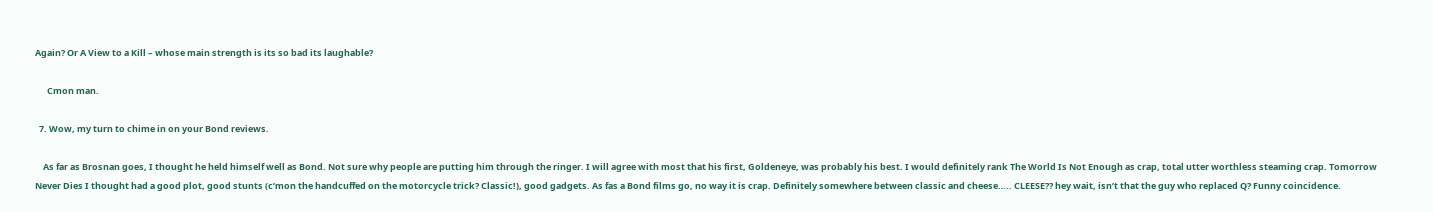Again? Or A View to a Kill – whose main strength is its so bad its laughable?

      Cmon man.

  7. Wow, my turn to chime in on your Bond reviews.

    As far as Brosnan goes, I thought he held himself well as Bond. Not sure why people are putting him through the ringer. I will agree with most that his first, Goldeneye, was probably his best. I would definitely rank The World Is Not Enough as crap, total utter worthless steaming crap. Tomorrow Never Dies I thought had a good plot, good stunts (c’mon the handcuffed on the motorcycle trick? Classic!), good gadgets. As fas a Bond films go, no way it is crap. Definitely somewhere between classic and cheese….. CLEESE?? hey wait, isn’t that the guy who replaced Q? Funny coincidence.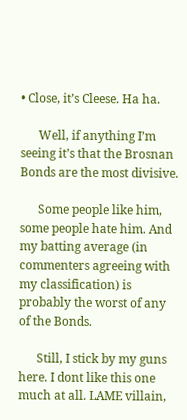• Close, it’s Cleese. Ha ha.

      Well, if anything I’m seeing it’s that the Brosnan Bonds are the most divisive.

      Some people like him, some people hate him. And my batting average (in commenters agreeing with my classification) is probably the worst of any of the Bonds.

      Still, I stick by my guns here. I dont like this one much at all. LAME villain,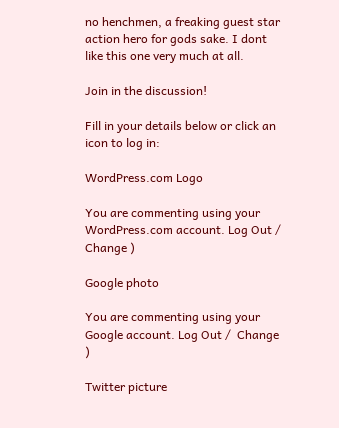no henchmen, a freaking guest star action hero for gods sake. I dont like this one very much at all.

Join in the discussion!

Fill in your details below or click an icon to log in:

WordPress.com Logo

You are commenting using your WordPress.com account. Log Out /  Change )

Google photo

You are commenting using your Google account. Log Out /  Change )

Twitter picture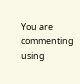You are commenting using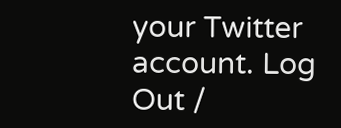your Twitter account. Log Out /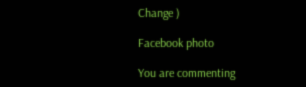Change )

Facebook photo

You are commenting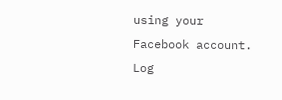using your Facebook account. Log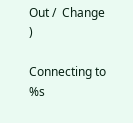Out /  Change )

Connecting to %s